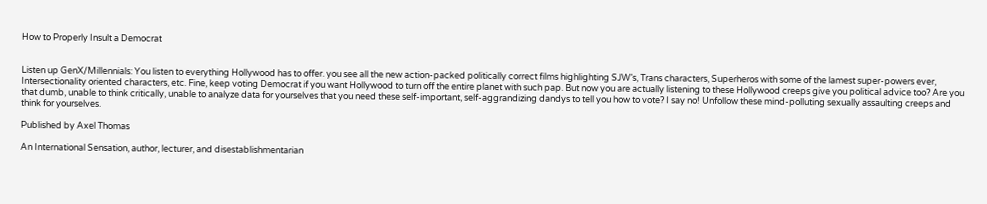How to Properly Insult a Democrat


Listen up GenX/Millennials: You listen to everything Hollywood has to offer. you see all the new action-packed politically correct films highlighting SJW’s, Trans characters, Superheros with some of the lamest super-powers ever, Intersectionality oriented characters, etc. Fine, keep voting Democrat if you want Hollywood to turn off the entire planet with such pap. But now you are actually listening to these Hollywood creeps give you political advice too? Are you that dumb, unable to think critically, unable to analyze data for yourselves that you need these self-important, self-aggrandizing dandys to tell you how to vote? I say no! Unfollow these mind-polluting sexually assaulting creeps and think for yourselves.

Published by Axel Thomas

An International Sensation, author, lecturer, and disestablishmentarian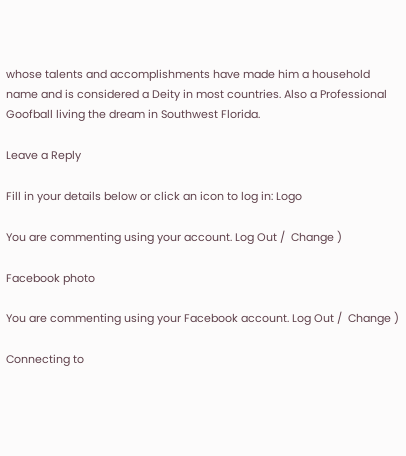whose talents and accomplishments have made him a household name and is considered a Deity in most countries. Also a Professional Goofball living the dream in Southwest Florida.

Leave a Reply

Fill in your details below or click an icon to log in: Logo

You are commenting using your account. Log Out /  Change )

Facebook photo

You are commenting using your Facebook account. Log Out /  Change )

Connecting to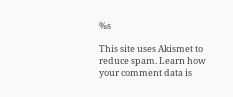%s

This site uses Akismet to reduce spam. Learn how your comment data is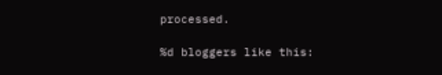processed.

%d bloggers like this: